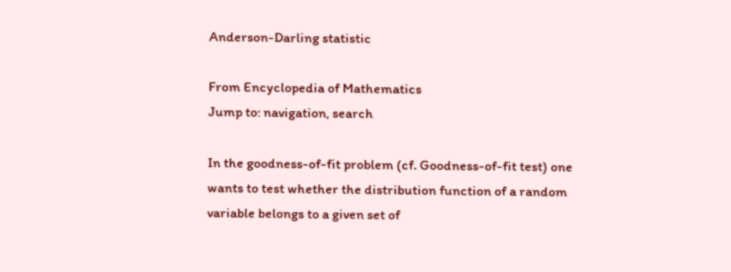Anderson-Darling statistic

From Encyclopedia of Mathematics
Jump to: navigation, search

In the goodness-of-fit problem (cf. Goodness-of-fit test) one wants to test whether the distribution function of a random variable belongs to a given set of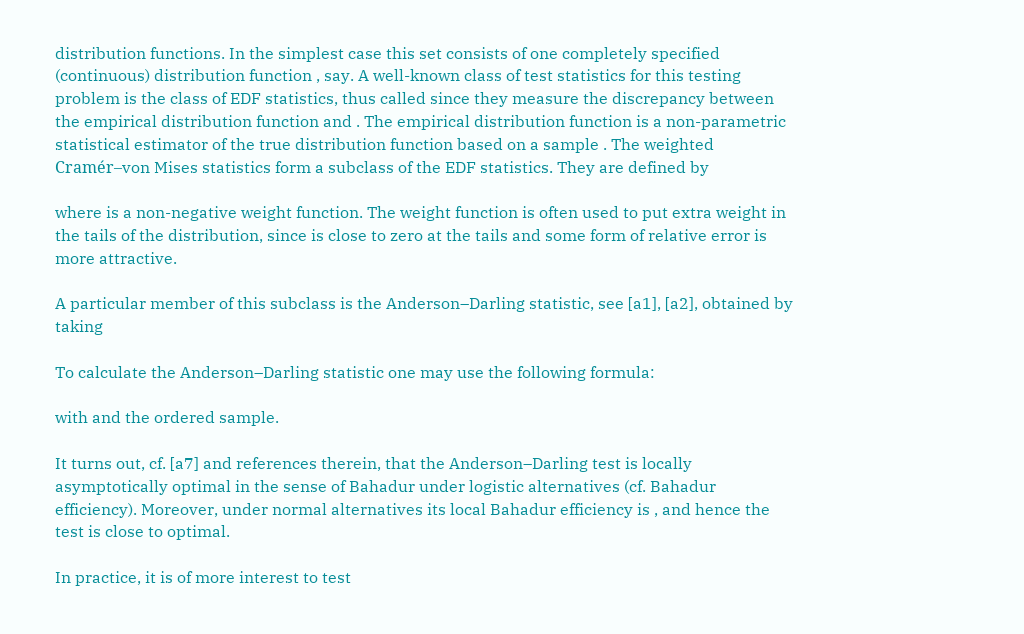distribution functions. In the simplest case this set consists of one completely specified (continuous) distribution function , say. A well-known class of test statistics for this testing problem is the class of EDF statistics, thus called since they measure the discrepancy between the empirical distribution function and . The empirical distribution function is a non-parametric statistical estimator of the true distribution function based on a sample . The weighted Cramér–von Mises statistics form a subclass of the EDF statistics. They are defined by

where is a non-negative weight function. The weight function is often used to put extra weight in the tails of the distribution, since is close to zero at the tails and some form of relative error is more attractive.

A particular member of this subclass is the Anderson–Darling statistic, see [a1], [a2], obtained by taking

To calculate the Anderson–Darling statistic one may use the following formula:

with and the ordered sample.

It turns out, cf. [a7] and references therein, that the Anderson–Darling test is locally asymptotically optimal in the sense of Bahadur under logistic alternatives (cf. Bahadur efficiency). Moreover, under normal alternatives its local Bahadur efficiency is , and hence the test is close to optimal.

In practice, it is of more interest to test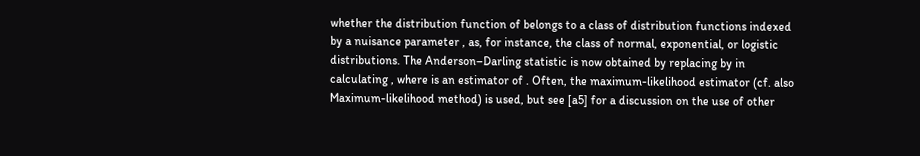whether the distribution function of belongs to a class of distribution functions indexed by a nuisance parameter , as, for instance, the class of normal, exponential, or logistic distributions. The Anderson–Darling statistic is now obtained by replacing by in calculating , where is an estimator of . Often, the maximum-likelihood estimator (cf. also Maximum-likelihood method) is used, but see [a5] for a discussion on the use of other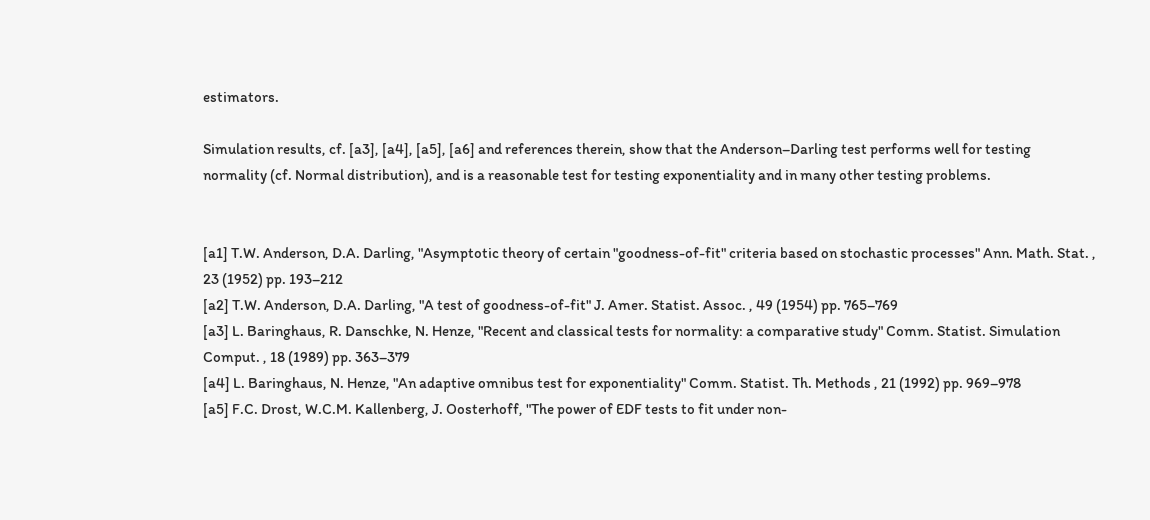estimators.

Simulation results, cf. [a3], [a4], [a5], [a6] and references therein, show that the Anderson–Darling test performs well for testing normality (cf. Normal distribution), and is a reasonable test for testing exponentiality and in many other testing problems.


[a1] T.W. Anderson, D.A. Darling, "Asymptotic theory of certain "goodness-of-fit" criteria based on stochastic processes" Ann. Math. Stat. , 23 (1952) pp. 193–212
[a2] T.W. Anderson, D.A. Darling, "A test of goodness-of-fit" J. Amer. Statist. Assoc. , 49 (1954) pp. 765–769
[a3] L. Baringhaus, R. Danschke, N. Henze, "Recent and classical tests for normality: a comparative study" Comm. Statist. Simulation Comput. , 18 (1989) pp. 363–379
[a4] L. Baringhaus, N. Henze, "An adaptive omnibus test for exponentiality" Comm. Statist. Th. Methods , 21 (1992) pp. 969–978
[a5] F.C. Drost, W.C.M. Kallenberg, J. Oosterhoff, "The power of EDF tests to fit under non-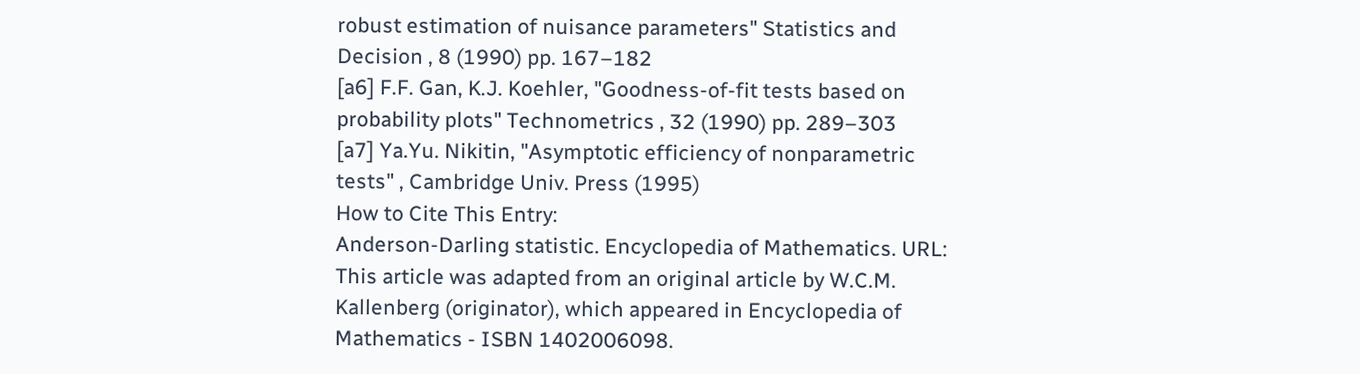robust estimation of nuisance parameters" Statistics and Decision , 8 (1990) pp. 167–182
[a6] F.F. Gan, K.J. Koehler, "Goodness-of-fit tests based on probability plots" Technometrics , 32 (1990) pp. 289–303
[a7] Ya.Yu. Nikitin, "Asymptotic efficiency of nonparametric tests" , Cambridge Univ. Press (1995)
How to Cite This Entry:
Anderson-Darling statistic. Encyclopedia of Mathematics. URL:
This article was adapted from an original article by W.C.M. Kallenberg (originator), which appeared in Encyclopedia of Mathematics - ISBN 1402006098.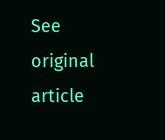See original article